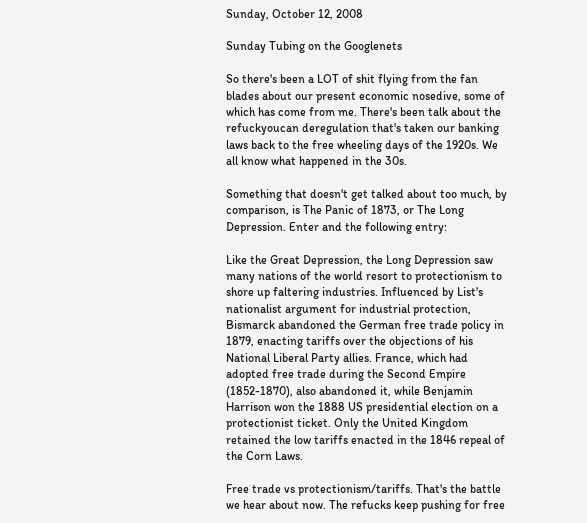Sunday, October 12, 2008

Sunday Tubing on the Googlenets

So there's been a LOT of shit flying from the fan blades about our present economic nosedive, some of which has come from me. There's been talk about the refuckyoucan deregulation that's taken our banking laws back to the free wheeling days of the 1920s. We all know what happened in the 30s.

Something that doesn't get talked about too much, by comparison, is The Panic of 1873, or The Long Depression. Enter and the following entry:

Like the Great Depression, the Long Depression saw many nations of the world resort to protectionism to shore up faltering industries. Influenced by List's nationalist argument for industrial protection, Bismarck abandoned the German free trade policy in 1879, enacting tariffs over the objections of his National Liberal Party allies. France, which had adopted free trade during the Second Empire (1852-1870), also abandoned it, while Benjamin Harrison won the 1888 US presidential election on a protectionist ticket. Only the United Kingdom retained the low tariffs enacted in the 1846 repeal of the Corn Laws.

Free trade vs protectionism/tariffs. That's the battle we hear about now. The refucks keep pushing for free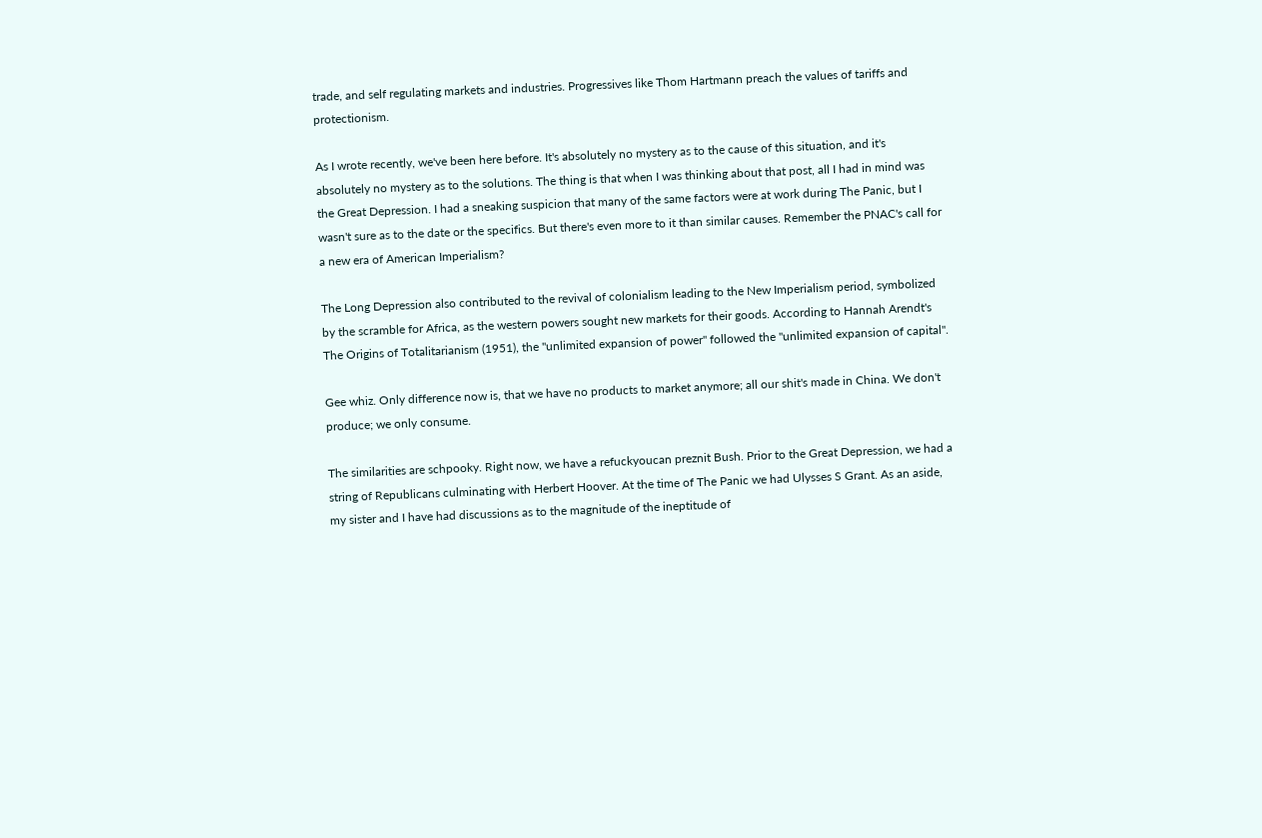trade, and self regulating markets and industries. Progressives like Thom Hartmann preach the values of tariffs and protectionism.

As I wrote recently, we've been here before. It's absolutely no mystery as to the cause of this situation, and it's absolutely no mystery as to the solutions. The thing is that when I was thinking about that post, all I had in mind was the Great Depression. I had a sneaking suspicion that many of the same factors were at work during The Panic, but I wasn't sure as to the date or the specifics. But there's even more to it than similar causes. Remember the PNAC's call for a new era of American Imperialism?

The Long Depression also contributed to the revival of colonialism leading to the New Imperialism period, symbolized by the scramble for Africa, as the western powers sought new markets for their goods. According to Hannah Arendt's The Origins of Totalitarianism (1951), the "unlimited expansion of power" followed the "unlimited expansion of capital".

Gee whiz. Only difference now is, that we have no products to market anymore; all our shit's made in China. We don't produce; we only consume.

The similarities are schpooky. Right now, we have a refuckyoucan preznit Bush. Prior to the Great Depression, we had a string of Republicans culminating with Herbert Hoover. At the time of The Panic we had Ulysses S Grant. As an aside, my sister and I have had discussions as to the magnitude of the ineptitude of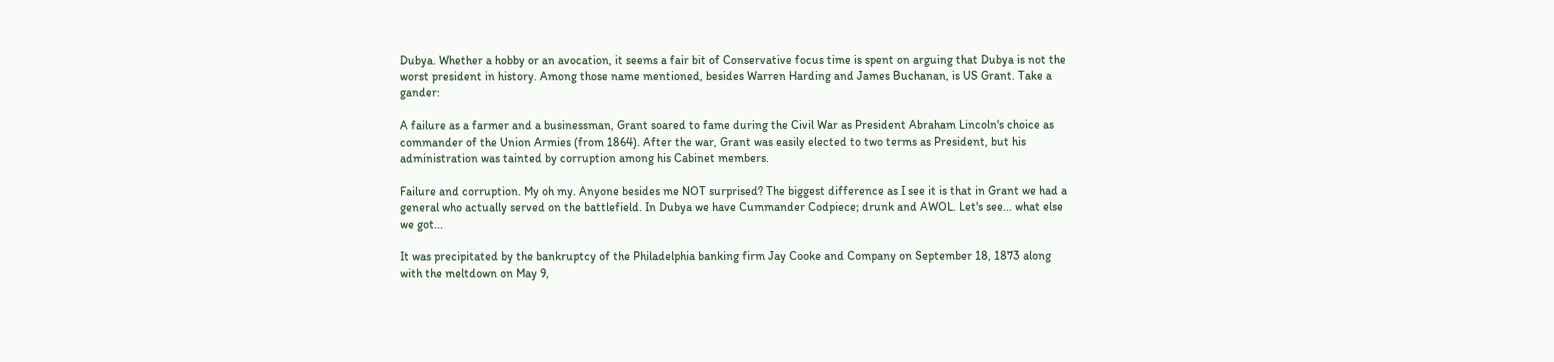Dubya. Whether a hobby or an avocation, it seems a fair bit of Conservative focus time is spent on arguing that Dubya is not the worst president in history. Among those name mentioned, besides Warren Harding and James Buchanan, is US Grant. Take a gander:

A failure as a farmer and a businessman, Grant soared to fame during the Civil War as President Abraham Lincoln's choice as commander of the Union Armies (from 1864). After the war, Grant was easily elected to two terms as President, but his administration was tainted by corruption among his Cabinet members.

Failure and corruption. My oh my. Anyone besides me NOT surprised? The biggest difference as I see it is that in Grant we had a general who actually served on the battlefield. In Dubya we have Cummander Codpiece; drunk and AWOL. Let's see... what else we got...

It was precipitated by the bankruptcy of the Philadelphia banking firm Jay Cooke and Company on September 18, 1873 along with the meltdown on May 9,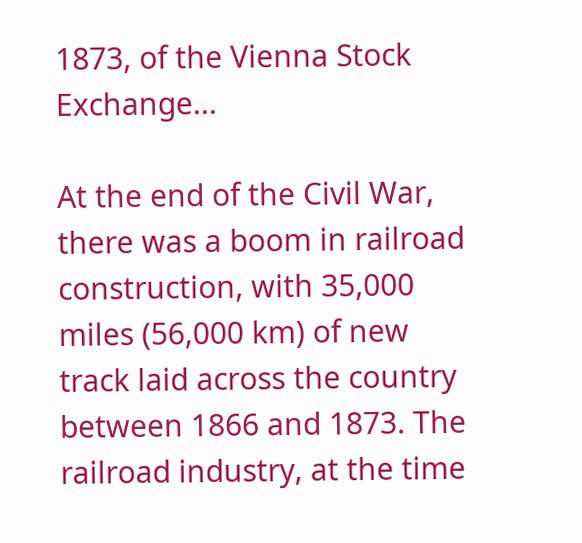1873, of the Vienna Stock Exchange...

At the end of the Civil War, there was a boom in railroad construction, with 35,000 miles (56,000 km) of new track laid across the country between 1866 and 1873. The railroad industry, at the time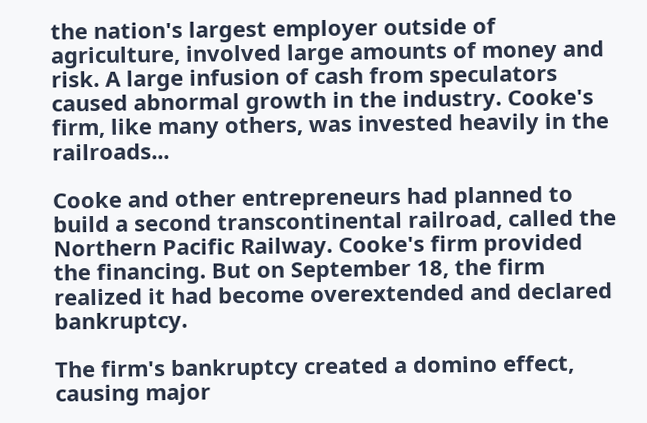the nation's largest employer outside of agriculture, involved large amounts of money and risk. A large infusion of cash from speculators caused abnormal growth in the industry. Cooke's firm, like many others, was invested heavily in the railroads...

Cooke and other entrepreneurs had planned to build a second transcontinental railroad, called the Northern Pacific Railway. Cooke's firm provided the financing. But on September 18, the firm realized it had become overextended and declared bankruptcy.

The firm's bankruptcy created a domino effect, causing major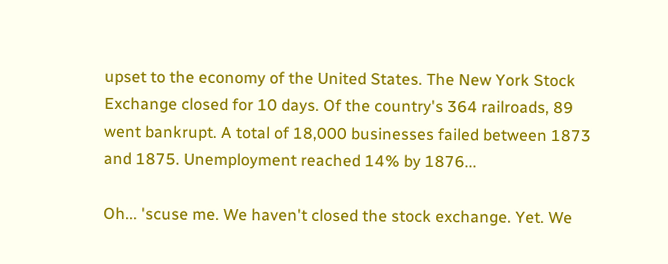upset to the economy of the United States. The New York Stock Exchange closed for 10 days. Of the country's 364 railroads, 89 went bankrupt. A total of 18,000 businesses failed between 1873 and 1875. Unemployment reached 14% by 1876...

Oh... 'scuse me. We haven't closed the stock exchange. Yet. We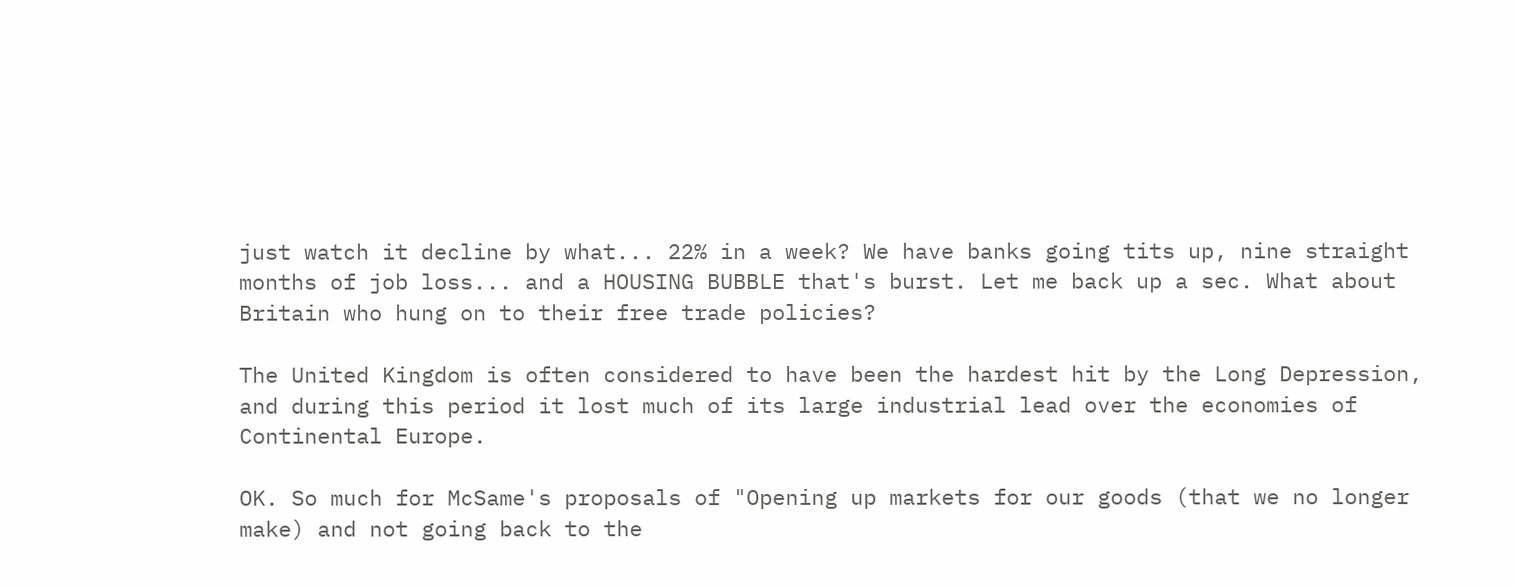just watch it decline by what... 22% in a week? We have banks going tits up, nine straight months of job loss... and a HOUSING BUBBLE that's burst. Let me back up a sec. What about Britain who hung on to their free trade policies?

The United Kingdom is often considered to have been the hardest hit by the Long Depression, and during this period it lost much of its large industrial lead over the economies of Continental Europe.

OK. So much for McSame's proposals of "Opening up markets for our goods (that we no longer make) and not going back to the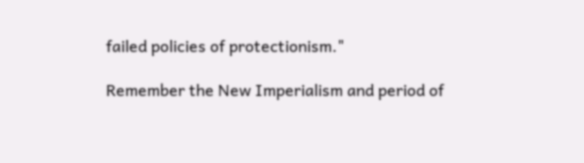failed policies of protectionism."

Remember the New Imperialism and period of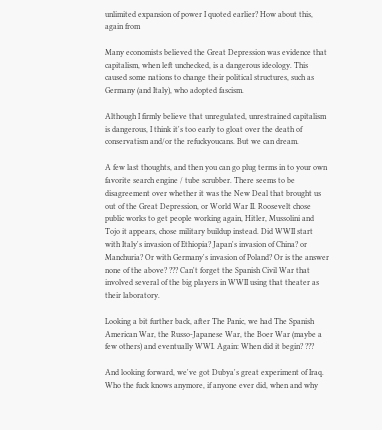unlimited expansion of power I quoted earlier? How about this, again from

Many economists believed the Great Depression was evidence that capitalism, when left unchecked, is a dangerous ideology. This caused some nations to change their political structures, such as Germany (and Italy), who adopted fascism.

Although I firmly believe that unregulated, unrestrained capitalism is dangerous, I think it's too early to gloat over the death of conservatism and/or the refuckyoucans. But we can dream.

A few last thoughts, and then you can go plug terms in to your own favorite search engine / tube scrubber. There seems to be disagreement over whether it was the New Deal that brought us out of the Great Depression, or World War II. Roosevelt chose public works to get people working again, Hitler, Mussolini and Tojo it appears, chose military buildup instead. Did WWII start with Italy's invasion of Ethiopia? Japan's invasion of China? or Manchuria? Or with Germany's invasion of Poland? Or is the answer none of the above? ??? Can't forget the Spanish Civil War that involved several of the big players in WWII using that theater as their laboratory.

Looking a bit further back, after The Panic, we had The Spanish American War, the Russo-Japanese War, the Boer War (maybe a few others) and eventually WWI. Again: When did it begin? ???

And looking forward, we've got Dubya's great experiment of Iraq. Who the fuck knows anymore, if anyone ever did, when and why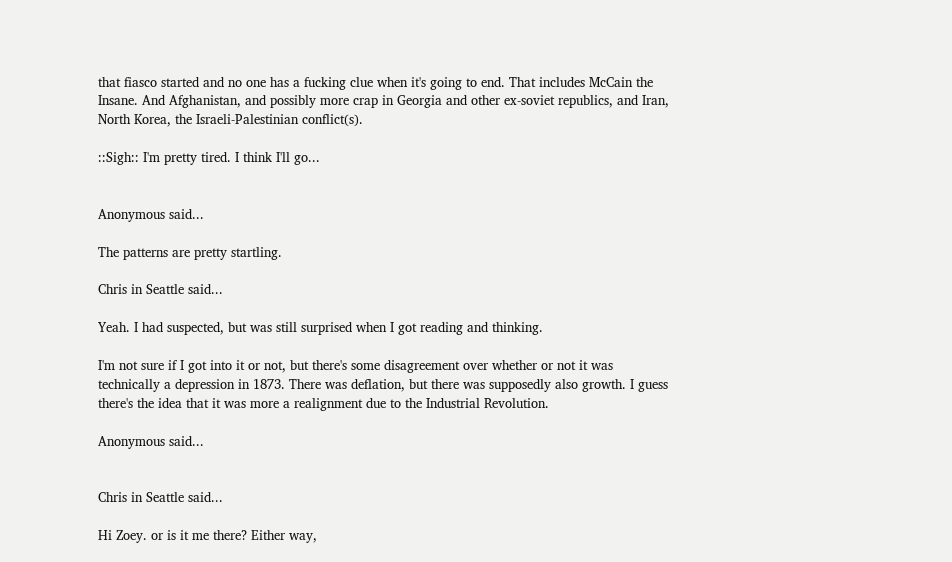that fiasco started and no one has a fucking clue when it's going to end. That includes McCain the Insane. And Afghanistan, and possibly more crap in Georgia and other ex-soviet republics, and Iran, North Korea, the Israeli-Palestinian conflict(s).

::Sigh:: I'm pretty tired. I think I'll go...


Anonymous said...

The patterns are pretty startling.

Chris in Seattle said...

Yeah. I had suspected, but was still surprised when I got reading and thinking.

I'm not sure if I got into it or not, but there's some disagreement over whether or not it was technically a depression in 1873. There was deflation, but there was supposedly also growth. I guess there's the idea that it was more a realignment due to the Industrial Revolution.

Anonymous said...


Chris in Seattle said...

Hi Zoey. or is it me there? Either way,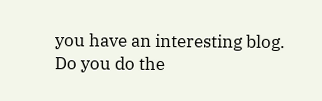you have an interesting blog. Do you do the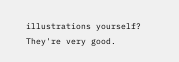illustrations yourself? They're very good.